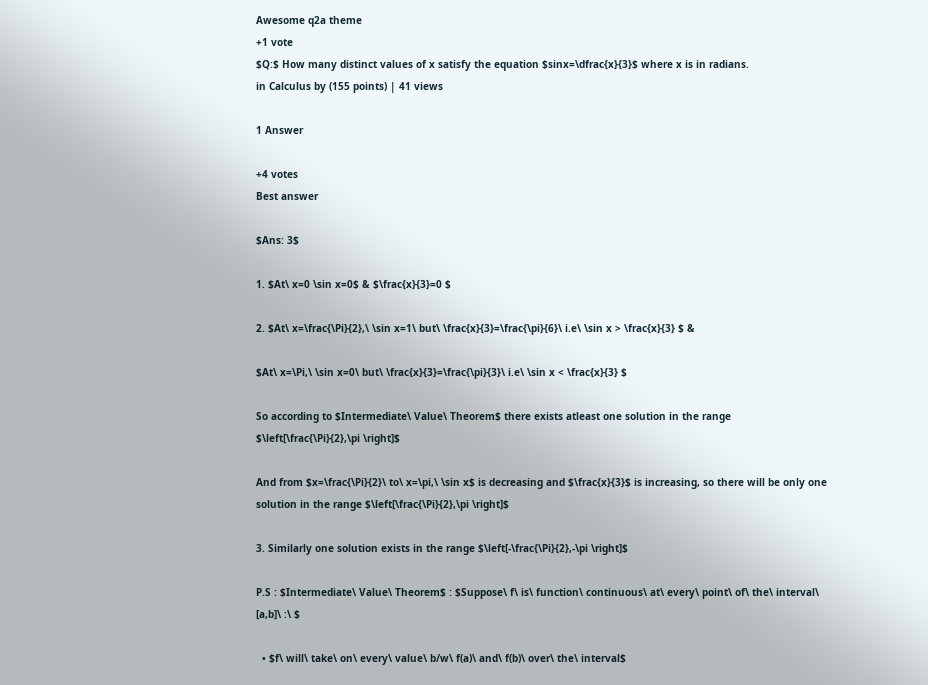Awesome q2a theme
+1 vote
$Q:$ How many distinct values of x satisfy the equation $sinx=\dfrac{x}{3}$ where x is in radians.
in Calculus by (155 points) | 41 views

1 Answer

+4 votes
Best answer

$Ans: 3$

1. $At\ x=0 \sin x=0$ & $\frac{x}{3}=0 $

2. $At\ x=\frac{\Pi}{2},\ \sin x=1\ but\ \frac{x}{3}=\frac{\pi}{6}\ i.e\ \sin x > \frac{x}{3} $ &

$At\ x=\Pi,\ \sin x=0\ but\ \frac{x}{3}=\frac{\pi}{3}\ i.e\ \sin x < \frac{x}{3} $

So according to $Intermediate\ Value\ Theorem$ there exists atleast one solution in the range $\left[\frac{\Pi}{2},\pi \right]$

And from $x=\frac{\Pi}{2}\ to\ x=\pi,\ \sin x$ is decreasing and $\frac{x}{3}$ is increasing, so there will be only one solution in the range $\left[\frac{\Pi}{2},\pi \right]$

3. Similarly one solution exists in the range $\left[-\frac{\Pi}{2},-\pi \right]$

P.S : $Intermediate\ Value\ Theorem$ : $Suppose\ f\ is\ function\ continuous\ at\ every\ point\ of\ the\ interval\ [a,b]\ :\ $

  • $f\ will\ take\ on\ every\ value\ b/w\ f(a)\ and\ f(b)\ over\ the\ interval$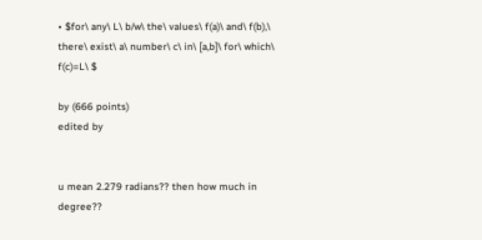• $for\ any\ L\ b/w\ the\ values\ f(a)\ and\ f(b),\ there\ exist\ a\ number\ c\ in\ [a,b]\ for\ which\ f(c)=L\ $

by (666 points)
edited by


u mean 2.279 radians?? then how much in degree??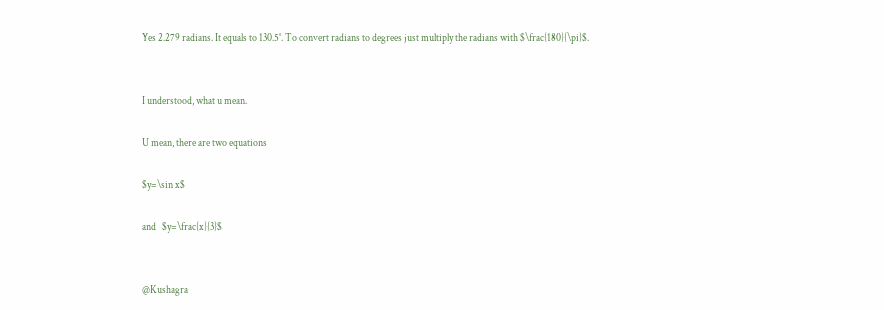Yes 2.279 radians. It equals to 130.5°. To convert radians to degrees just multiply the radians with $\frac{180}{\pi}$.


I understood, what u mean.

U mean, there are two equations

$y=\sin x$

and   $y=\frac{x}{3}$


@Kushagra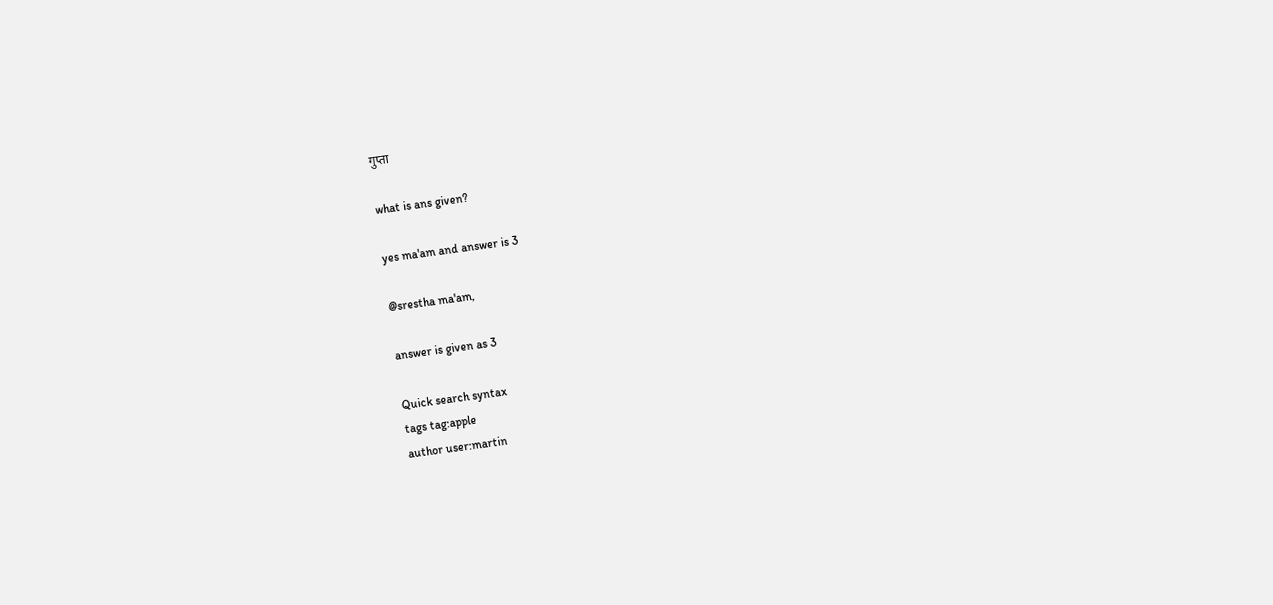गुप्ता

what is ans given?

yes ma'am and answer is 3

@srestha ma'am,

answer is given as 3

Quick search syntax
tags tag:apple
author user:martin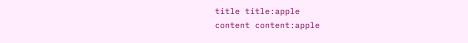title title:apple
content content:apple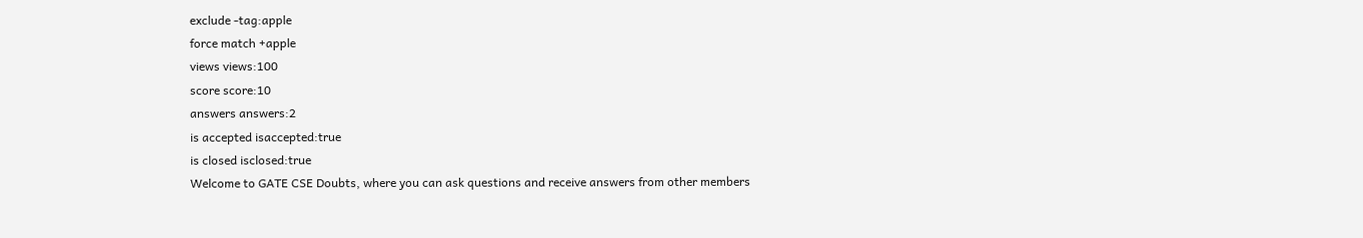exclude -tag:apple
force match +apple
views views:100
score score:10
answers answers:2
is accepted isaccepted:true
is closed isclosed:true
Welcome to GATE CSE Doubts, where you can ask questions and receive answers from other members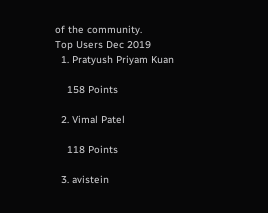of the community.
Top Users Dec 2019
  1. Pratyush Priyam Kuan

    158 Points

  2. Vimal Patel

    118 Points

  3. avistein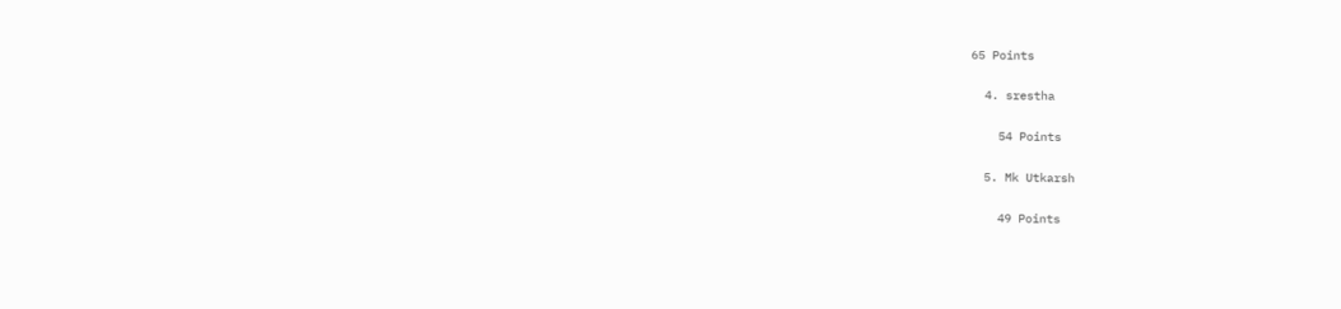65 Points

  4. srestha

    54 Points

  5. Mk Utkarsh

    49 Points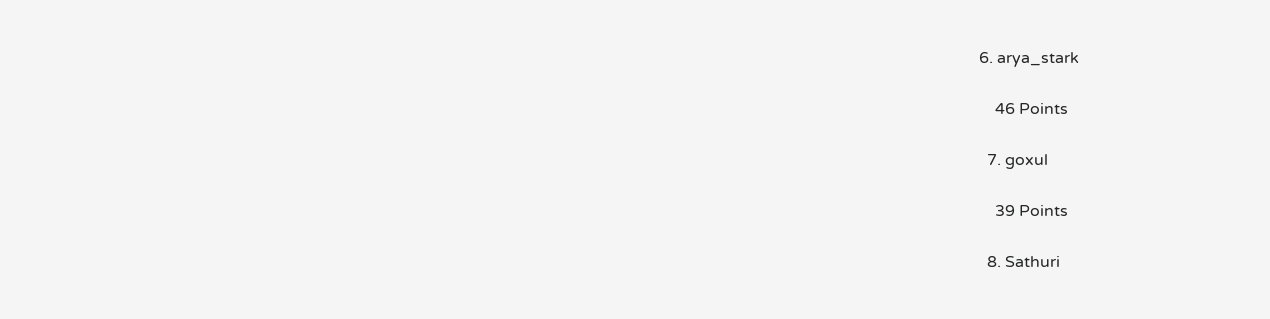6. arya_stark

    46 Points

  7. goxul

    39 Points

  8. Sathuri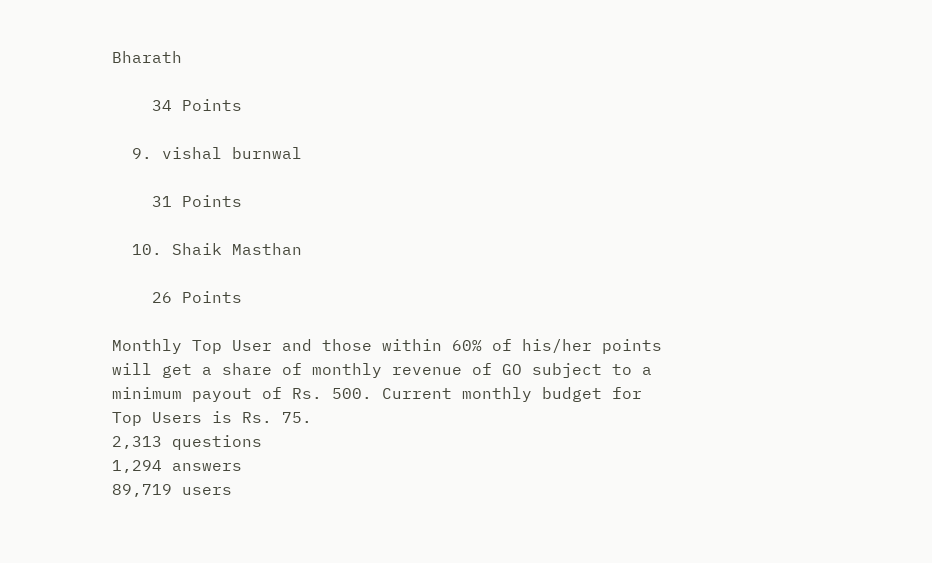Bharath

    34 Points

  9. vishal burnwal

    31 Points

  10. Shaik Masthan

    26 Points

Monthly Top User and those within 60% of his/her points will get a share of monthly revenue of GO subject to a minimum payout of Rs. 500. Current monthly budget for Top Users is Rs. 75.
2,313 questions
1,294 answers
89,719 users